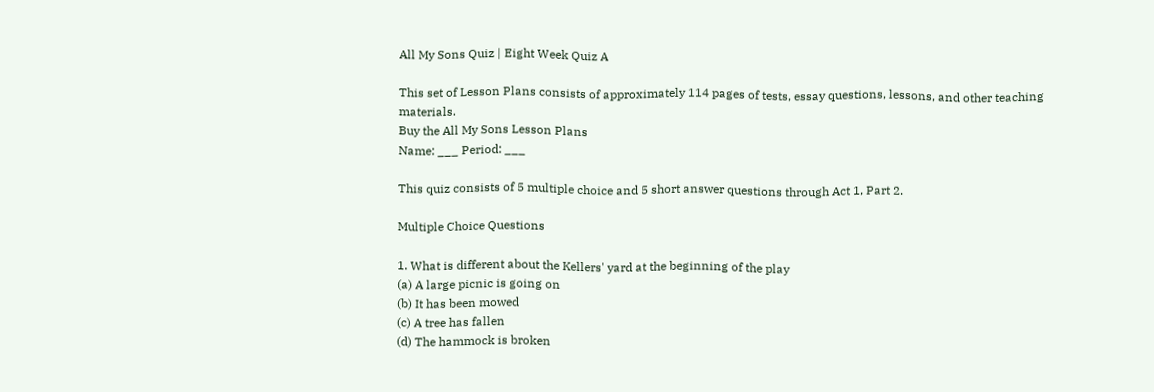All My Sons Quiz | Eight Week Quiz A

This set of Lesson Plans consists of approximately 114 pages of tests, essay questions, lessons, and other teaching materials.
Buy the All My Sons Lesson Plans
Name: ___ Period: ___

This quiz consists of 5 multiple choice and 5 short answer questions through Act 1, Part 2.

Multiple Choice Questions

1. What is different about the Kellers' yard at the beginning of the play
(a) A large picnic is going on
(b) It has been mowed
(c) A tree has fallen
(d) The hammock is broken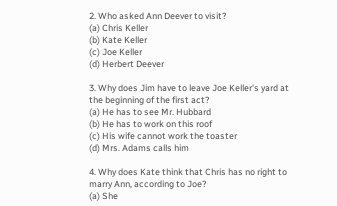2. Who asked Ann Deever to visit?
(a) Chris Keller
(b) Kate Keller
(c) Joe Keller
(d) Herbert Deever

3. Why does Jim have to leave Joe Keller's yard at the beginning of the first act?
(a) He has to see Mr. Hubbard
(b) He has to work on this roof
(c) His wife cannot work the toaster
(d) Mrs. Adams calls him

4. Why does Kate think that Chris has no right to marry Ann, according to Joe?
(a) She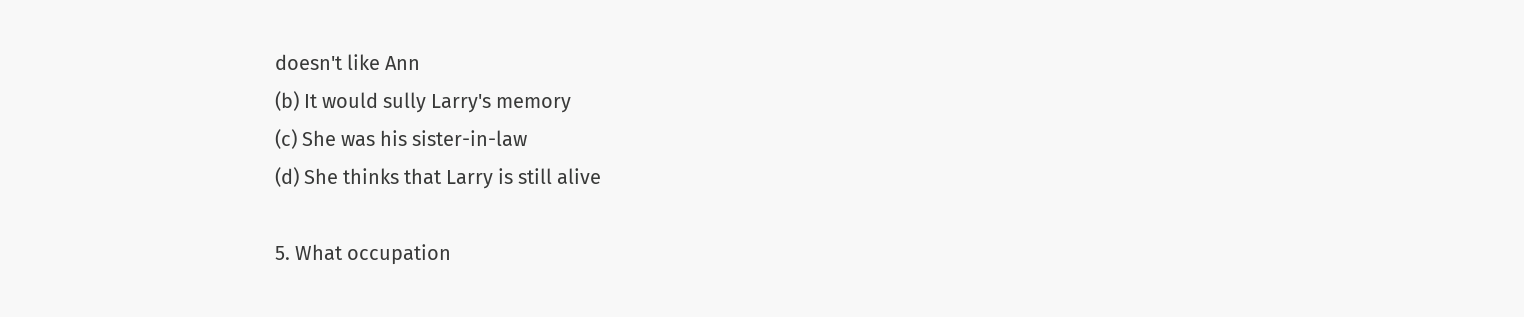doesn't like Ann
(b) It would sully Larry's memory
(c) She was his sister-in-law
(d) She thinks that Larry is still alive

5. What occupation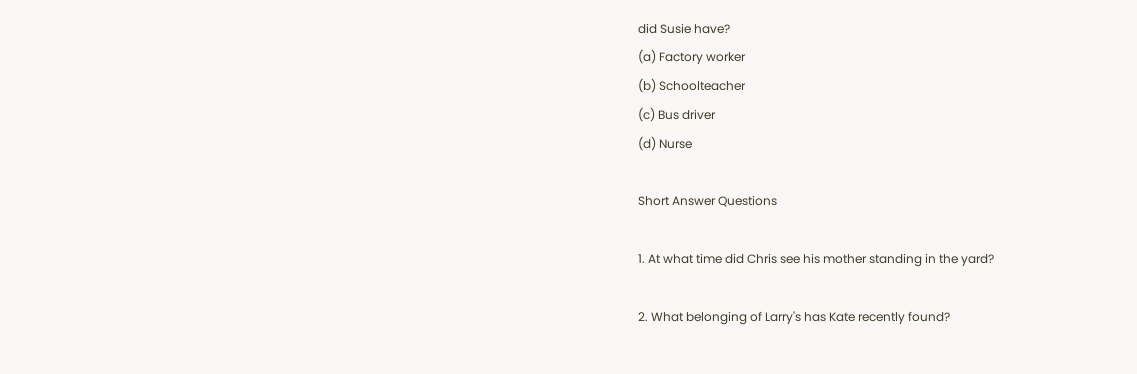did Susie have?
(a) Factory worker
(b) Schoolteacher
(c) Bus driver
(d) Nurse

Short Answer Questions

1. At what time did Chris see his mother standing in the yard?

2. What belonging of Larry's has Kate recently found?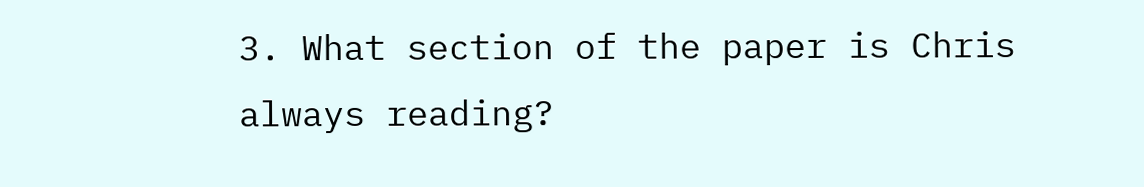3. What section of the paper is Chris always reading?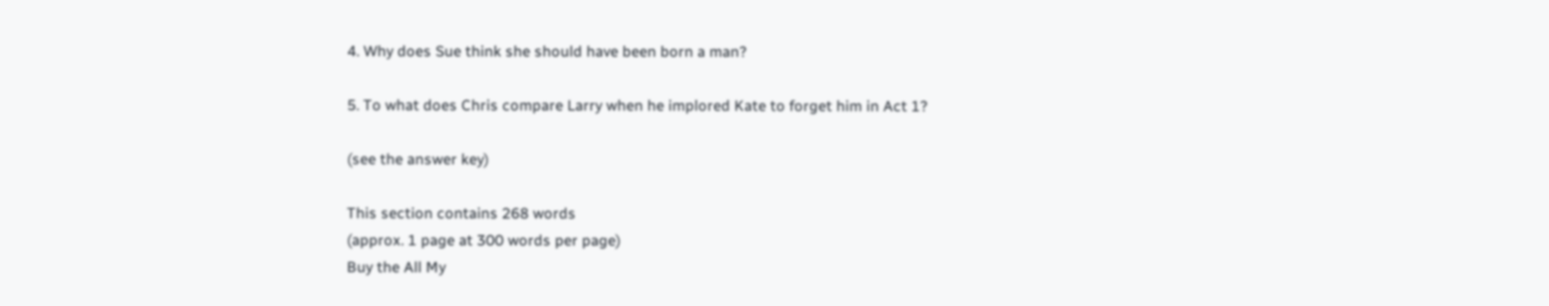4. Why does Sue think she should have been born a man?

5. To what does Chris compare Larry when he implored Kate to forget him in Act 1?

(see the answer key)

This section contains 268 words
(approx. 1 page at 300 words per page)
Buy the All My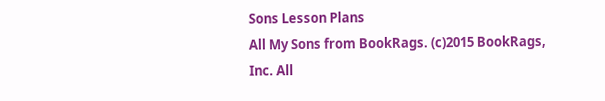Sons Lesson Plans
All My Sons from BookRags. (c)2015 BookRags, Inc. All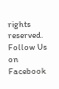rights reserved.
Follow Us on Facebook